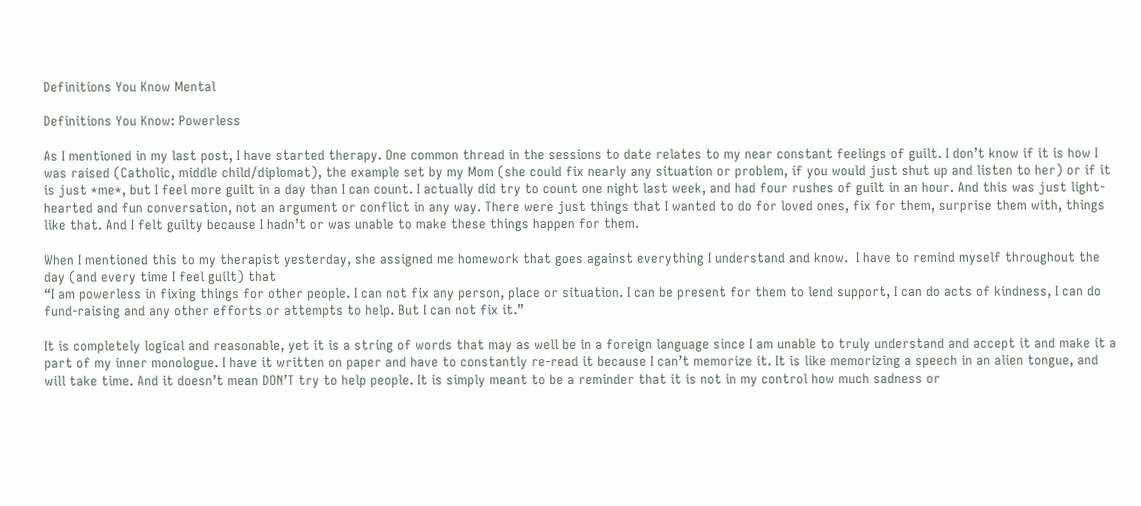Definitions You Know Mental

Definitions You Know: Powerless

As I mentioned in my last post, I have started therapy. One common thread in the sessions to date relates to my near constant feelings of guilt. I don’t know if it is how I was raised (Catholic, middle child/diplomat), the example set by my Mom (she could fix nearly any situation or problem, if you would just shut up and listen to her) or if it is just *me*, but I feel more guilt in a day than I can count. I actually did try to count one night last week, and had four rushes of guilt in an hour. And this was just light-hearted and fun conversation, not an argument or conflict in any way. There were just things that I wanted to do for loved ones, fix for them, surprise them with, things like that. And I felt guilty because I hadn’t or was unable to make these things happen for them.

When I mentioned this to my therapist yesterday, she assigned me homework that goes against everything I understand and know.  I have to remind myself throughout the day (and every time I feel guilt) that
“I am powerless in fixing things for other people. I can not fix any person, place or situation. I can be present for them to lend support, I can do acts of kindness, I can do fund-raising and any other efforts or attempts to help. But I can not fix it.”

It is completely logical and reasonable, yet it is a string of words that may as well be in a foreign language since I am unable to truly understand and accept it and make it a part of my inner monologue. I have it written on paper and have to constantly re-read it because I can’t memorize it. It is like memorizing a speech in an alien tongue, and will take time. And it doesn’t mean DON’T try to help people. It is simply meant to be a reminder that it is not in my control how much sadness or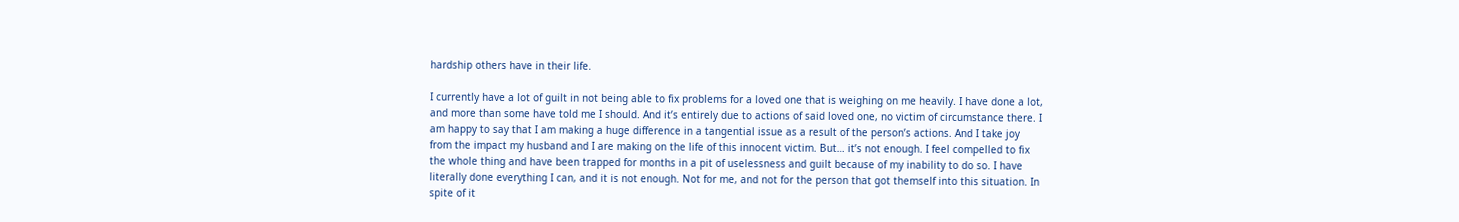hardship others have in their life.

I currently have a lot of guilt in not being able to fix problems for a loved one that is weighing on me heavily. I have done a lot, and more than some have told me I should. And it’s entirely due to actions of said loved one, no victim of circumstance there. I am happy to say that I am making a huge difference in a tangential issue as a result of the person’s actions. And I take joy from the impact my husband and I are making on the life of this innocent victim. But… it’s not enough. I feel compelled to fix the whole thing and have been trapped for months in a pit of uselessness and guilt because of my inability to do so. I have literally done everything I can, and it is not enough. Not for me, and not for the person that got themself into this situation. In spite of it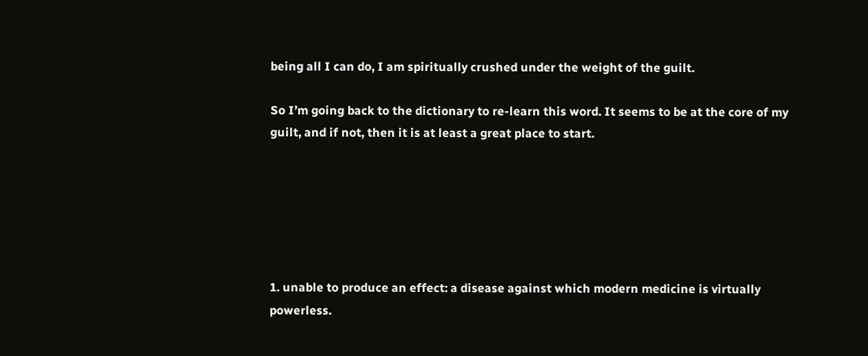being all I can do, I am spiritually crushed under the weight of the guilt.

So I’m going back to the dictionary to re-learn this word. It seems to be at the core of my guilt, and if not, then it is at least a great place to start.






1. unable to produce an effect: a disease against which modern medicine is virtually powerless.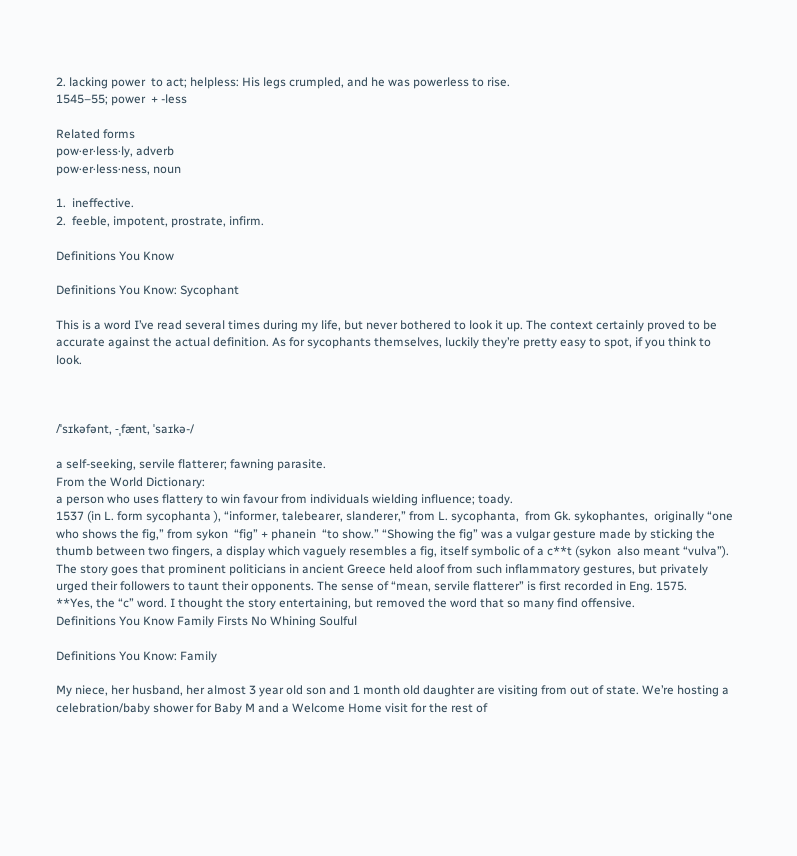2. lacking power  to act; helpless: His legs crumpled, and he was powerless to rise.
1545–55; power  + -less

Related forms
pow·er·less·ly, adverb
pow·er·less·ness, noun

1.  ineffective.
2.  feeble, impotent, prostrate, infirm.

Definitions You Know

Definitions You Know: Sycophant

This is a word I’ve read several times during my life, but never bothered to look it up. The context certainly proved to be accurate against the actual definition. As for sycophants themselves, luckily they’re pretty easy to spot, if you think to look.



/ˈsɪkəfənt, -ˌfænt, ˈsaɪkə-/

a self-seeking, servile flatterer; fawning parasite.
From the World Dictionary:
a person who uses flattery to win favour from individuals wielding influence; toady.
1537 (in L. form sycophanta ), “informer, talebearer, slanderer,” from L. sycophanta,  from Gk. sykophantes,  originally “one who shows the fig,” from sykon  “fig” + phanein  “to show.” “Showing the fig” was a vulgar gesture made by sticking the thumb between two fingers, a display which vaguely resembles a fig, itself symbolic of a c**t (sykon  also meant “vulva”). The story goes that prominent politicians in ancient Greece held aloof from such inflammatory gestures, but privately urged their followers to taunt their opponents. The sense of “mean, servile flatterer” is first recorded in Eng. 1575.
**Yes, the “c” word. I thought the story entertaining, but removed the word that so many find offensive.
Definitions You Know Family Firsts No Whining Soulful

Definitions You Know: Family

My niece, her husband, her almost 3 year old son and 1 month old daughter are visiting from out of state. We’re hosting a celebration/baby shower for Baby M and a Welcome Home visit for the rest of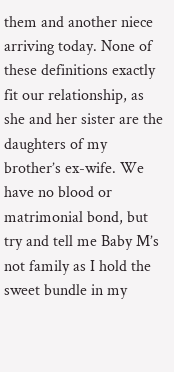them and another niece arriving today. None of these definitions exactly fit our relationship, as she and her sister are the daughters of my brother’s ex-wife. We have no blood or matrimonial bond, but try and tell me Baby M’s not family as I hold the sweet bundle in my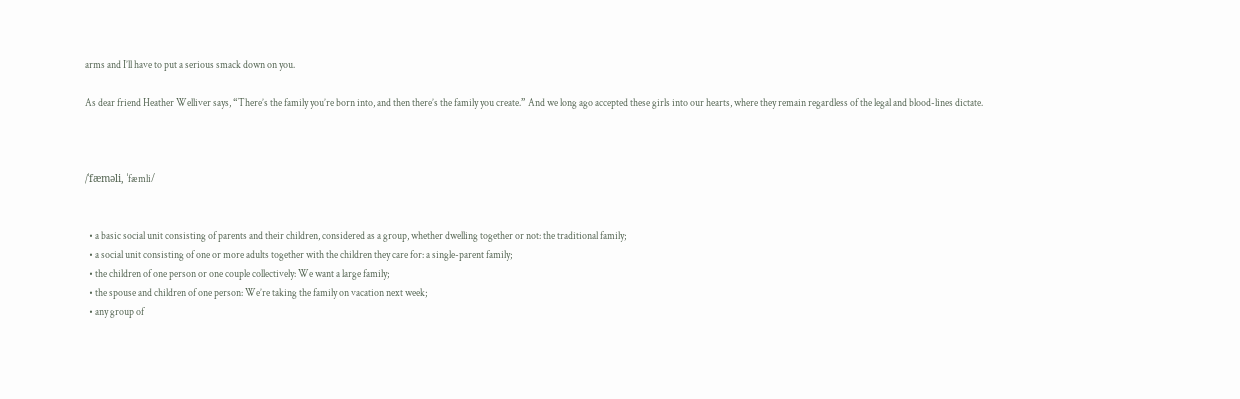arms and I’ll have to put a serious smack down on you.

As dear friend Heather Welliver says, “There’s the family you’re born into, and then there’s the family you create.” And we long ago accepted these girls into our hearts, where they remain regardless of the legal and blood-lines dictate.



/ˈfæməli, ˈfæmli/


  • a basic social unit consisting of parents and their children, considered as a group, whether dwelling together or not: the traditional family;
  • a social unit consisting of one or more adults together with the children they care for: a single-parent family;
  • the children of one person or one couple collectively: We want a large family;
  • the spouse and children of one person: We’re taking the family on vacation next week;
  • any group of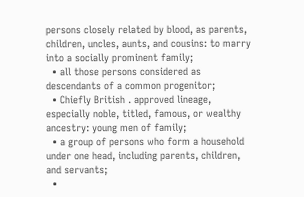persons closely related by blood, as parents, children, uncles, aunts, and cousins: to marry into a socially prominent family;
  • all those persons considered as descendants of a common progenitor;
  • Chiefly British . approved lineage, especially noble, titled, famous, or wealthy ancestry: young men of family;
  • a group of persons who form a household under one head, including parents, children, and servants;
  •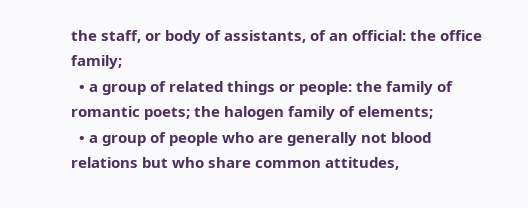the staff, or body of assistants, of an official: the office family;
  • a group of related things or people: the family of romantic poets; the halogen family of elements;
  • a group of people who are generally not blood relations but who share common attitudes,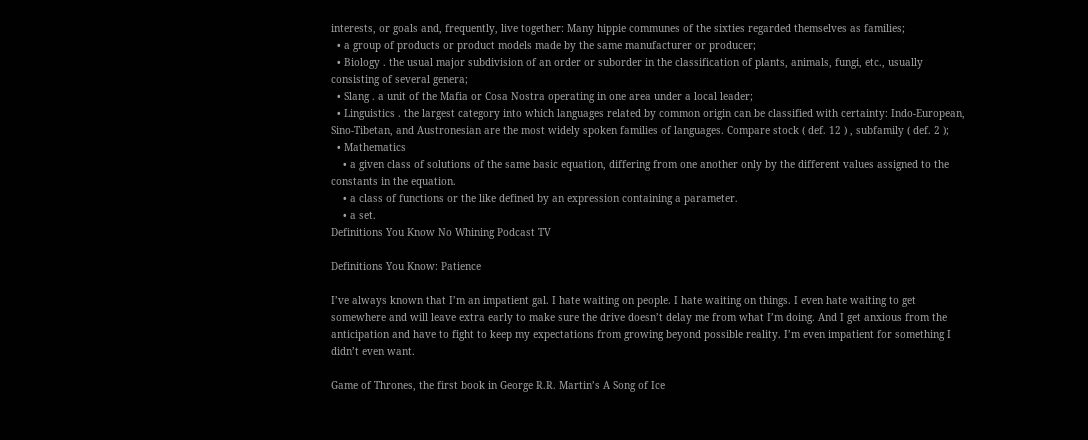interests, or goals and, frequently, live together: Many hippie communes of the sixties regarded themselves as families;
  • a group of products or product models made by the same manufacturer or producer;
  • Biology . the usual major subdivision of an order or suborder in the classification of plants, animals, fungi, etc., usually consisting of several genera;
  • Slang . a unit of the Mafia or Cosa Nostra operating in one area under a local leader;
  • Linguistics . the largest category into which languages related by common origin can be classified with certainty: Indo-European, Sino-Tibetan, and Austronesian are the most widely spoken families of languages. Compare stock ( def. 12 ) , subfamily ( def. 2 );
  • Mathematics
    • a given class of solutions of the same basic equation, differing from one another only by the different values assigned to the constants in the equation.
    • a class of functions or the like defined by an expression containing a parameter.
    • a set.
Definitions You Know No Whining Podcast TV

Definitions You Know: Patience

I’ve always known that I’m an impatient gal. I hate waiting on people. I hate waiting on things. I even hate waiting to get somewhere and will leave extra early to make sure the drive doesn’t delay me from what I’m doing. And I get anxious from the anticipation and have to fight to keep my expectations from growing beyond possible reality. I’m even impatient for something I didn’t even want.

Game of Thrones, the first book in George R.R. Martin’s A Song of Ice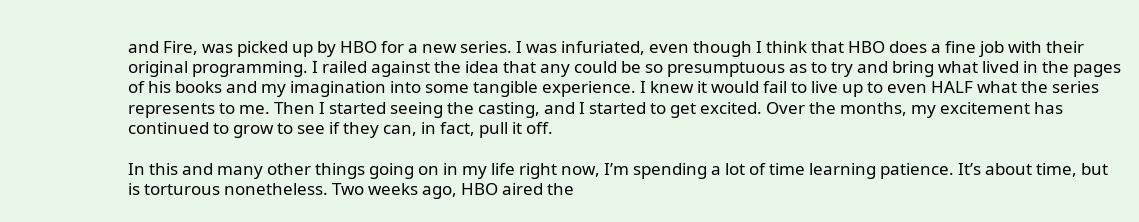and Fire, was picked up by HBO for a new series. I was infuriated, even though I think that HBO does a fine job with their original programming. I railed against the idea that any could be so presumptuous as to try and bring what lived in the pages of his books and my imagination into some tangible experience. I knew it would fail to live up to even HALF what the series represents to me. Then I started seeing the casting, and I started to get excited. Over the months, my excitement has continued to grow to see if they can, in fact, pull it off.

In this and many other things going on in my life right now, I’m spending a lot of time learning patience. It’s about time, but is torturous nonetheless. Two weeks ago, HBO aired the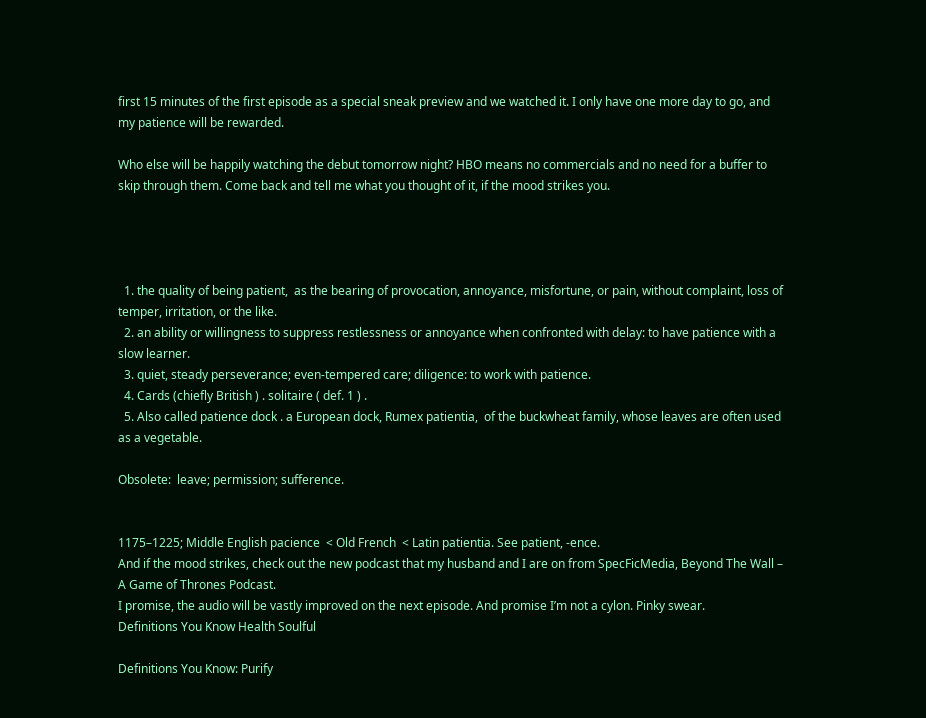first 15 minutes of the first episode as a special sneak preview and we watched it. I only have one more day to go, and my patience will be rewarded.

Who else will be happily watching the debut tomorrow night? HBO means no commercials and no need for a buffer to skip through them. Come back and tell me what you thought of it, if the mood strikes you.




  1. the quality of being patient,  as the bearing of provocation, annoyance, misfortune, or pain, without complaint, loss of temper, irritation, or the like.
  2. an ability or willingness to suppress restlessness or annoyance when confronted with delay: to have patience with a slow learner.
  3. quiet, steady perseverance; even-tempered care; diligence: to work with patience.
  4. Cards (chiefly British ) . solitaire ( def. 1 ) .
  5. Also called patience dock . a European dock, Rumex patientia,  of the buckwheat family, whose leaves are often used as a vegetable.

Obsolete:  leave; permission; sufference.


1175–1225; Middle English pacience  < Old French  < Latin patientia. See patient, -ence.
And if the mood strikes, check out the new podcast that my husband and I are on from SpecFicMedia, Beyond The Wall – A Game of Thrones Podcast.
I promise, the audio will be vastly improved on the next episode. And promise I’m not a cylon. Pinky swear.
Definitions You Know Health Soulful

Definitions You Know: Purify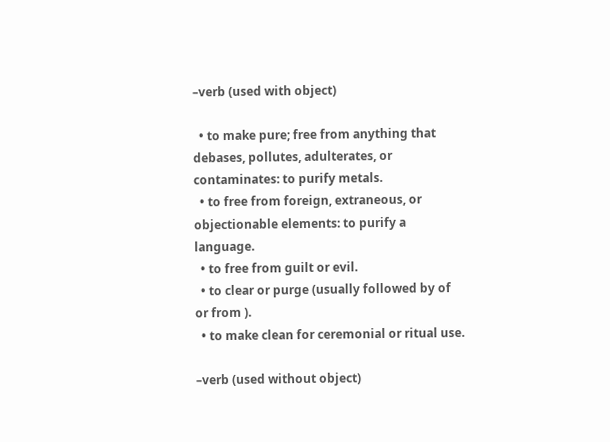–verb (used with object)

  • to make pure; free from anything that debases, pollutes, adulterates, or contaminates: to purify metals.
  • to free from foreign, extraneous, or objectionable elements: to purify a language.
  • to free from guilt or evil.
  • to clear or purge (usually followed by of  or from ).
  • to make clean for ceremonial or ritual use.

–verb (used without object)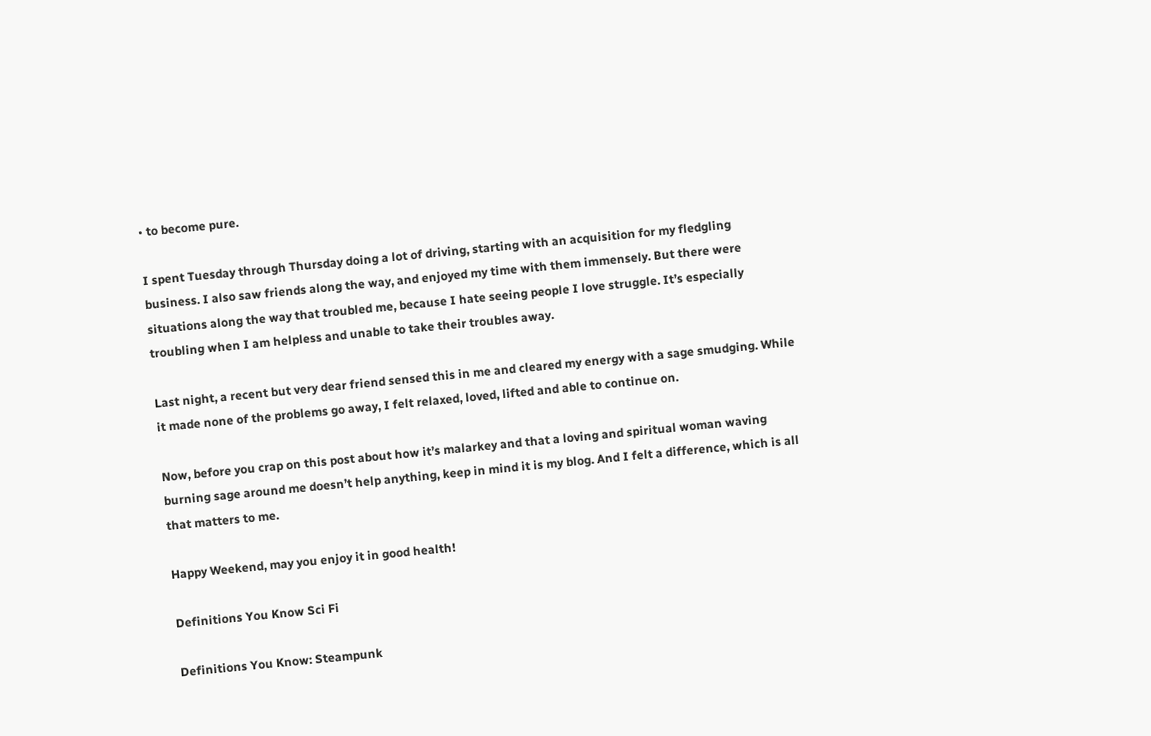• to become pure.

I spent Tuesday through Thursday doing a lot of driving, starting with an acquisition for my fledgling business. I also saw friends along the way, and enjoyed my time with them immensely. But there were situations along the way that troubled me, because I hate seeing people I love struggle. It’s especially troubling when I am helpless and unable to take their troubles away.

Last night, a recent but very dear friend sensed this in me and cleared my energy with a sage smudging. While it made none of the problems go away, I felt relaxed, loved, lifted and able to continue on.

Now, before you crap on this post about how it’s malarkey and that a loving and spiritual woman waving burning sage around me doesn’t help anything, keep in mind it is my blog. And I felt a difference, which is all that matters to me.

Happy Weekend, may you enjoy it in good health!

Definitions You Know Sci Fi

Definitions You Know: Steampunk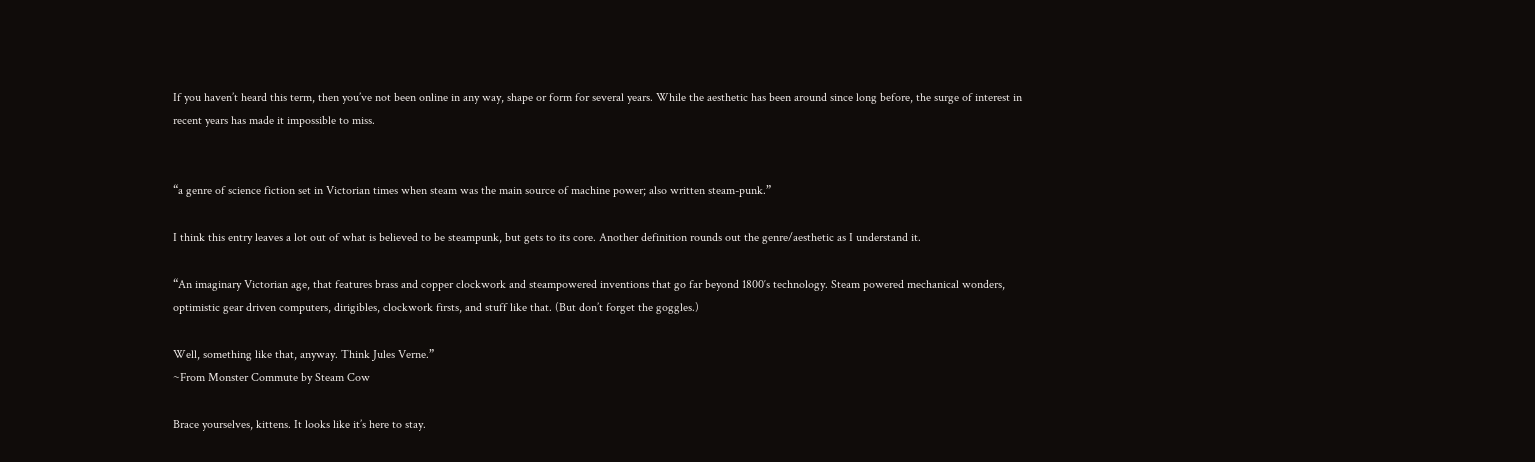If you haven’t heard this term, then you’ve not been online in any way, shape or form for several years. While the aesthetic has been around since long before, the surge of interest in recent years has made it impossible to miss.


“a genre of science fiction set in Victorian times when steam was the main source of machine power; also written steam-punk.”

I think this entry leaves a lot out of what is believed to be steampunk, but gets to its core. Another definition rounds out the genre/aesthetic as I understand it.

“An imaginary Victorian age, that features brass and copper clockwork and steampowered inventions that go far beyond 1800′s technology. Steam powered mechanical wonders, optimistic gear driven computers, dirigibles, clockwork firsts, and stuff like that. (But don’t forget the goggles.)

Well, something like that, anyway. Think Jules Verne.”
~From Monster Commute by Steam Cow

Brace yourselves, kittens. It looks like it’s here to stay.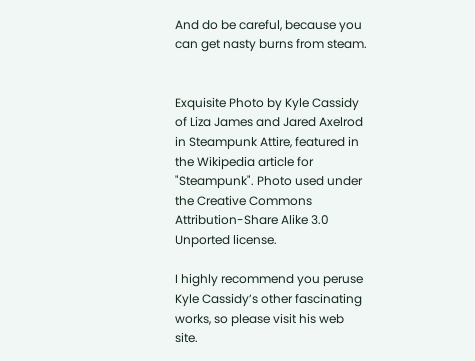And do be careful, because you can get nasty burns from steam.


Exquisite Photo by Kyle Cassidy of Liza James and Jared Axelrod in Steampunk Attire, featured in the Wikipedia article for "Steampunk". Photo used under the Creative Commons Attribution-Share Alike 3.0 Unported license.

I highly recommend you peruse Kyle Cassidy’s other fascinating works, so please visit his web site.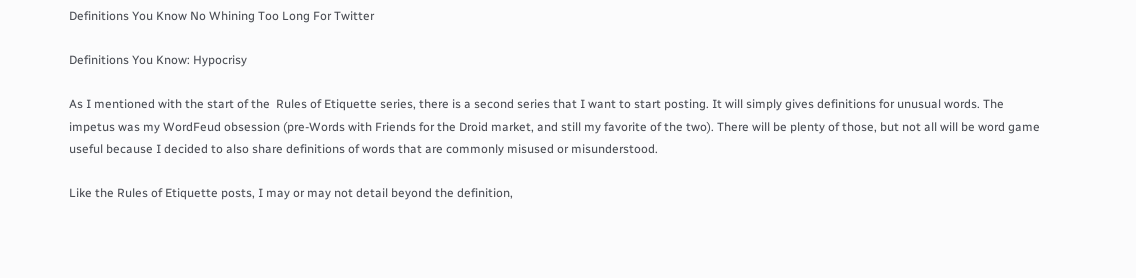Definitions You Know No Whining Too Long For Twitter

Definitions You Know: Hypocrisy

As I mentioned with the start of the  Rules of Etiquette series, there is a second series that I want to start posting. It will simply gives definitions for unusual words. The impetus was my WordFeud obsession (pre-Words with Friends for the Droid market, and still my favorite of the two). There will be plenty of those, but not all will be word game useful because I decided to also share definitions of words that are commonly misused or misunderstood.

Like the Rules of Etiquette posts, I may or may not detail beyond the definition,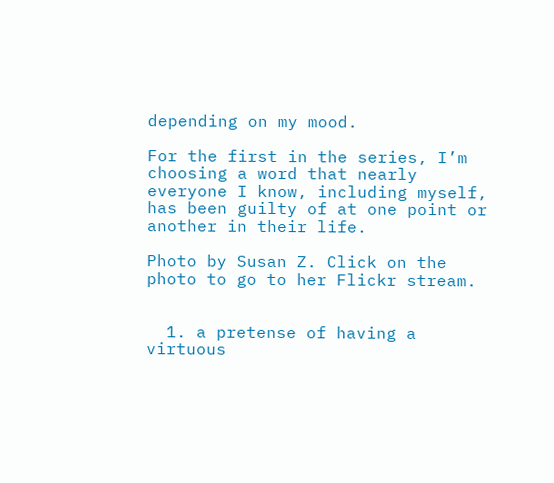depending on my mood.

For the first in the series, I’m choosing a word that nearly everyone I know, including myself, has been guilty of at one point or another in their life.

Photo by Susan Z. Click on the photo to go to her Flickr stream.


  1. a pretense of having a virtuous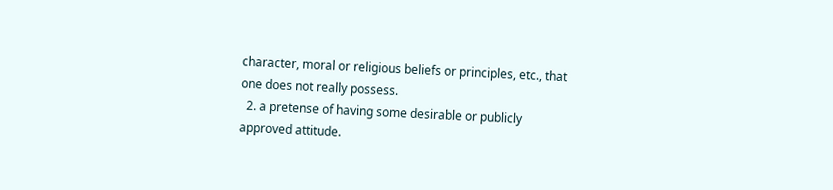character, moral or religious beliefs or principles, etc., that one does not really possess.
  2. a pretense of having some desirable or publicly approved attitude.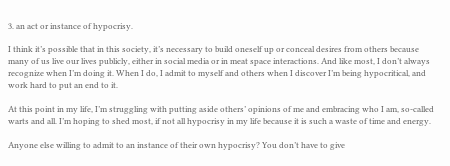3. an act or instance of hypocrisy.

I think it’s possible that in this society, it’s necessary to build oneself up or conceal desires from others because many of us live our lives publicly, either in social media or in meat space interactions. And like most, I don’t always recognize when I’m doing it. When I do, I admit to myself and others when I discover I’m being hypocritical, and work hard to put an end to it.

At this point in my life, I’m struggling with putting aside others’ opinions of me and embracing who I am, so-called warts and all. I’m hoping to shed most, if not all hypocrisy in my life because it is such a waste of time and energy.

Anyone else willing to admit to an instance of their own hypocrisy? You don’t have to give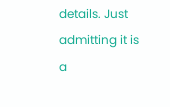details. Just admitting it is a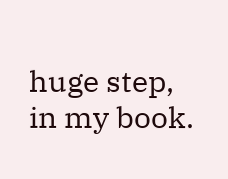huge step, in my book.